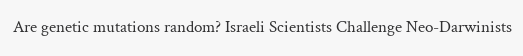Are genetic mutations random? Israeli Scientists Challenge Neo-Darwinists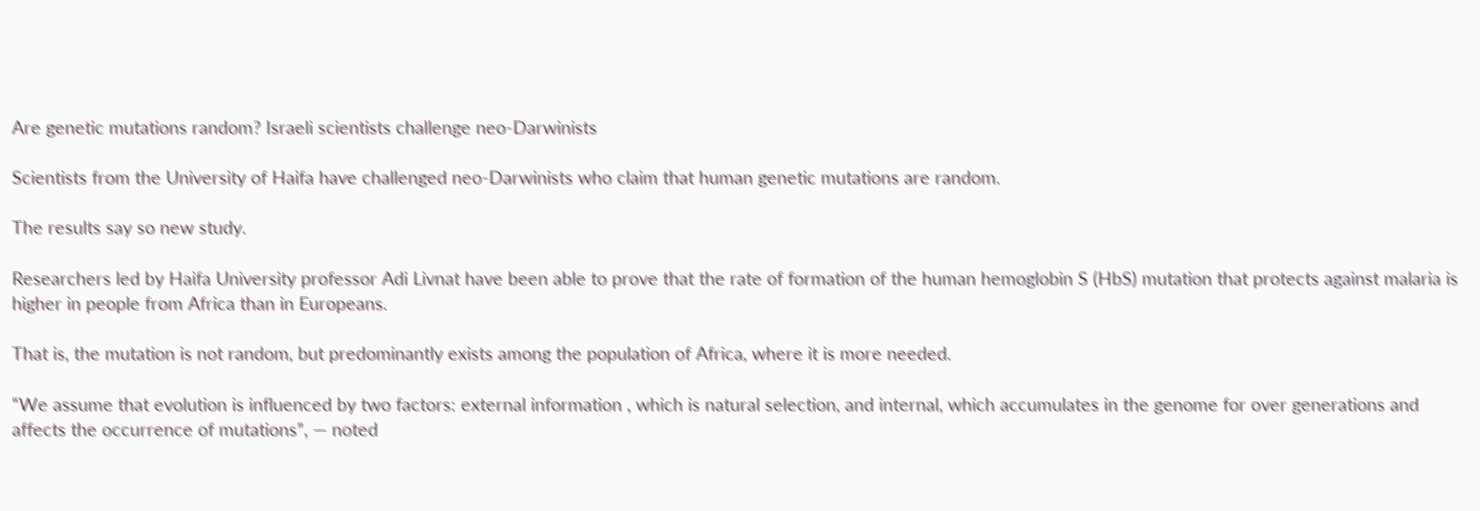Are genetic mutations random? Israeli scientists challenge neo-Darwinists

Scientists from the University of Haifa have challenged neo-Darwinists who claim that human genetic mutations are random.

The results say so new study.

Researchers led by Haifa University professor Adi Livnat have been able to prove that the rate of formation of the human hemoglobin S (HbS) mutation that protects against malaria is higher in people from Africa than in Europeans.

That is, the mutation is not random, but predominantly exists among the population of Africa, where it is more needed.

“We assume that evolution is influenced by two factors: external information , which is natural selection, and internal, which accumulates in the genome for over generations and affects the occurrence of mutations”, — noted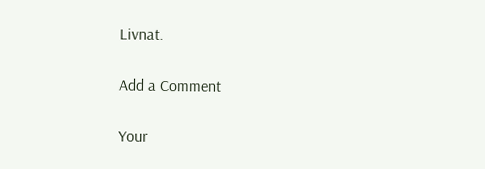Livnat.

Add a Comment

Your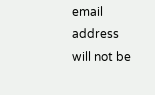email address will not be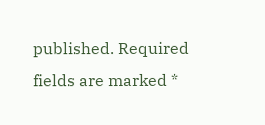published. Required fields are marked *